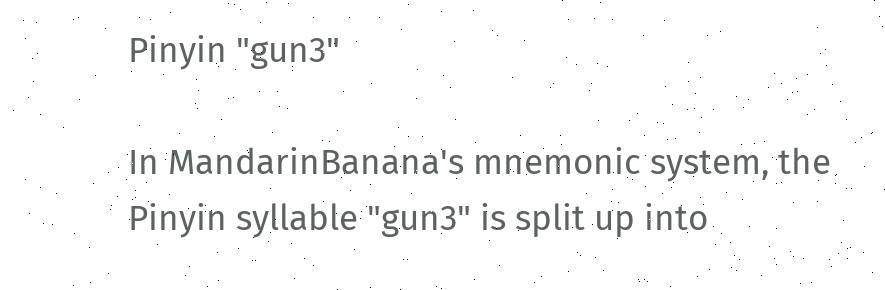Pinyin "gun3"

In MandarinBanana's mnemonic system, the Pinyin syllable "gun3" is split up into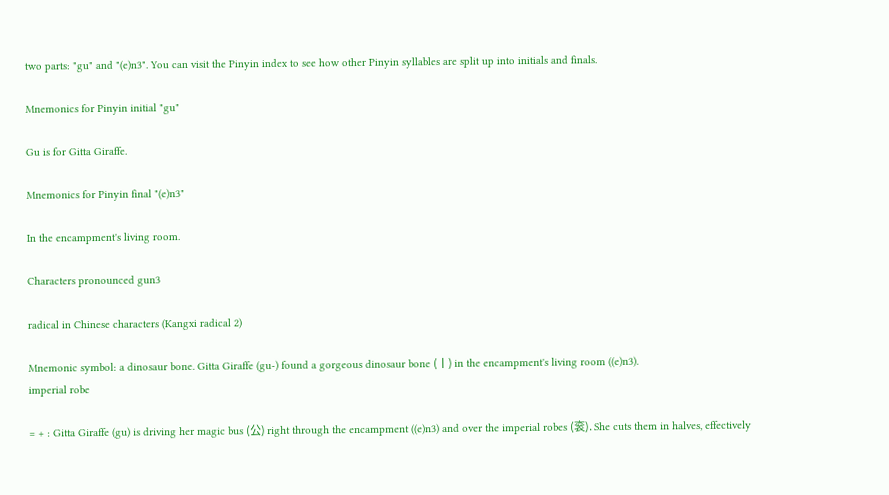two parts: "gu" and "(e)n3". You can visit the Pinyin index to see how other Pinyin syllables are split up into initials and finals.

Mnemonics for Pinyin initial "gu"

Gu is for Gitta Giraffe.

Mnemonics for Pinyin final "(e)n3"

In the encampment's living room.

Characters pronounced gun3

radical in Chinese characters (Kangxi radical 2)

Mnemonic symbol: a dinosaur bone. Gitta Giraffe (gu-) found a gorgeous dinosaur bone (丨) in the encampment's living room ((e)n3).
imperial robe

= + : Gitta Giraffe (gu) is driving her magic bus (公) right through the encampment ((e)n3) and over the imperial robes (衮). She cuts them in halves, effectively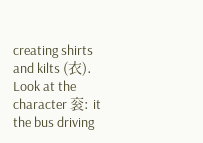creating shirts and kilts (衣). Look at the character 衮: it the bus driving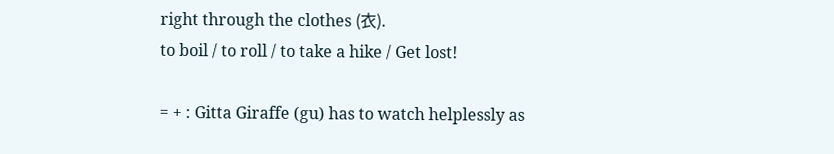right through the clothes (衣).
to boil / to roll / to take a hike / Get lost!

= + : Gitta Giraffe (gu) has to watch helplessly as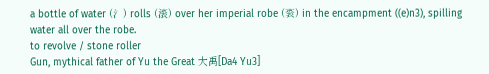a bottle of water (氵) rolls (滚) over her imperial robe (衮) in the encampment ((e)n3), spilling water all over the robe.
to revolve / stone roller
Gun, mythical father of Yu the Great 大禹[Da4 Yu3]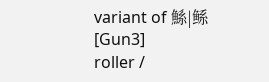variant of 鯀|鲧[Gun3]
roller /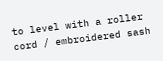to level with a roller
cord / embroidered sash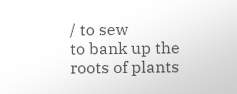/ to sew
to bank up the roots of plants